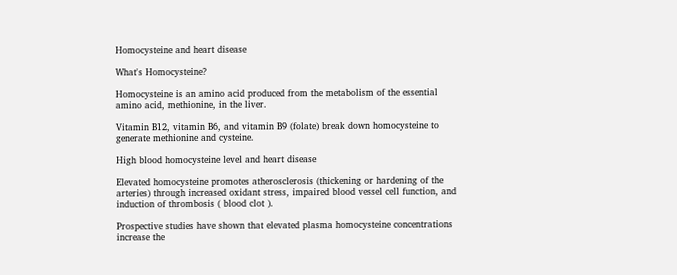Homocysteine and heart disease

What's Homocysteine?

Homocysteine is an amino acid produced from the metabolism of the essential amino acid, methionine, in the liver.

Vitamin B12, vitamin B6, and vitamin B9 (folate) break down homocysteine to generate methionine and cysteine.

High blood homocysteine level and heart disease

Elevated homocysteine promotes atherosclerosis (thickening or hardening of the arteries) through increased oxidant stress, impaired blood vessel cell function, and induction of thrombosis ( blood clot ).

Prospective studies have shown that elevated plasma homocysteine concentrations increase the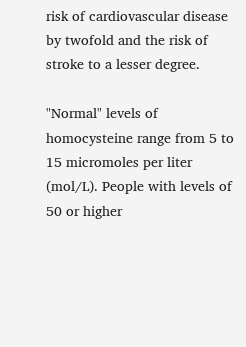risk of cardiovascular disease by twofold and the risk of stroke to a lesser degree.

"Normal" levels of homocysteine range from 5 to 15 micromoles per liter (mol/L). People with levels of 50 or higher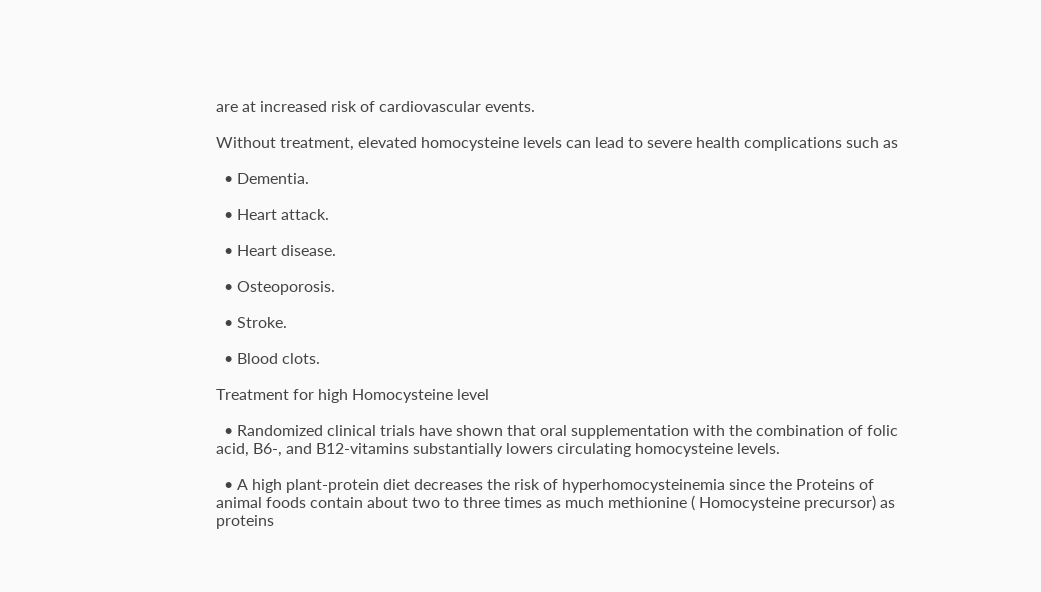are at increased risk of cardiovascular events.

Without treatment, elevated homocysteine levels can lead to severe health complications such as

  • Dementia.

  • Heart attack.

  • Heart disease.

  • Osteoporosis.

  • Stroke.

  • Blood clots.

Treatment for high Homocysteine level

  • Randomized clinical trials have shown that oral supplementation with the combination of folic acid, B6-, and B12-vitamins substantially lowers circulating homocysteine levels.

  • A high plant-protein diet decreases the risk of hyperhomocysteinemia since the Proteins of animal foods contain about two to three times as much methionine ( Homocysteine precursor) as proteins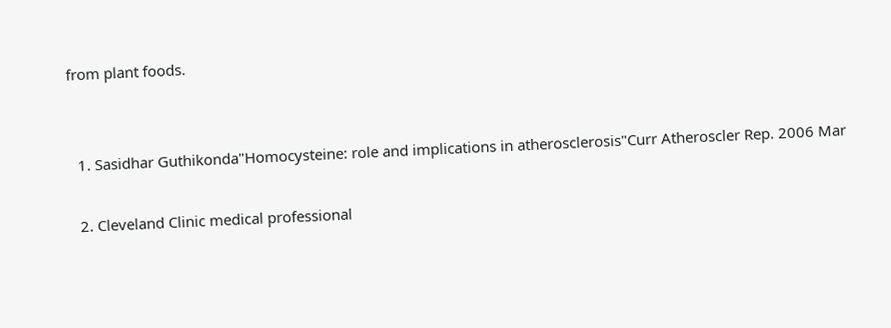from plant foods.


  1. Sasidhar Guthikonda"Homocysteine: role and implications in atherosclerosis"Curr Atheroscler Rep. 2006 Mar

  2. Cleveland Clinic medical professional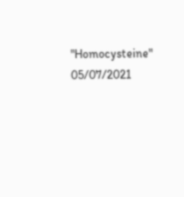"Homocysteine" 05/07/2021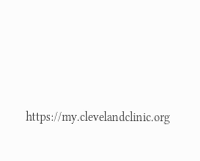https://my.clevelandclinic.org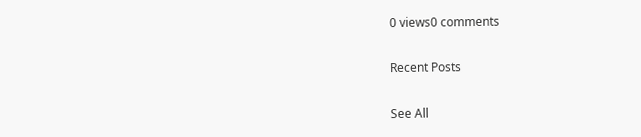0 views0 comments

Recent Posts

See All